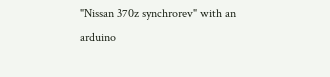"Nissan 370z synchrorev" with an arduino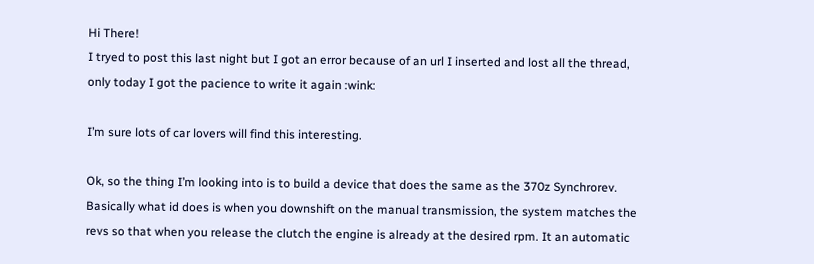Hi There!
I tryed to post this last night but I got an error because of an url I inserted and lost all the thread, only today I got the pacience to write it again :wink:

I’m sure lots of car lovers will find this interesting.

Ok, so the thing I’m looking into is to build a device that does the same as the 370z Synchrorev. Basically what id does is when you downshift on the manual transmission, the system matches the revs so that when you release the clutch the engine is already at the desired rpm. It an automatic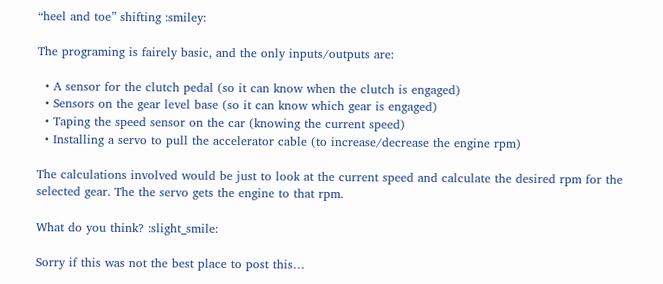“heel and toe” shifting :smiley:

The programing is fairely basic, and the only inputs/outputs are:

  • A sensor for the clutch pedal (so it can know when the clutch is engaged)
  • Sensors on the gear level base (so it can know which gear is engaged)
  • Taping the speed sensor on the car (knowing the current speed)
  • Installing a servo to pull the accelerator cable (to increase/decrease the engine rpm)

The calculations involved would be just to look at the current speed and calculate the desired rpm for the selected gear. The the servo gets the engine to that rpm.

What do you think? :slight_smile:

Sorry if this was not the best place to post this…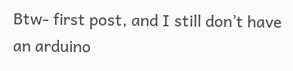Btw- first post, and I still don’t have an arduino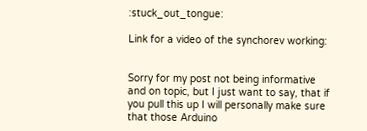:stuck_out_tongue:

Link for a video of the synchorev working:


Sorry for my post not being informative and on topic, but I just want to say, that if you pull this up I will personally make sure that those Arduino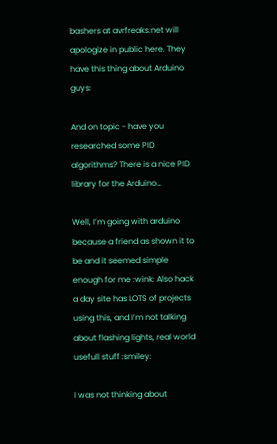bashers at avrfreaks.net will apologize in public here. They have this thing about Arduino guys:

And on topic - have you researched some PID algorithms? There is a nice PID library for the Arduino…

Well, I’m going with arduino because a friend as shown it to be and it seemed simple enough for me :wink: Also hack a day site has LOTS of projects using this, and I’m not talking about flashing lights, real world usefull stuff :smiley:

I was not thinking about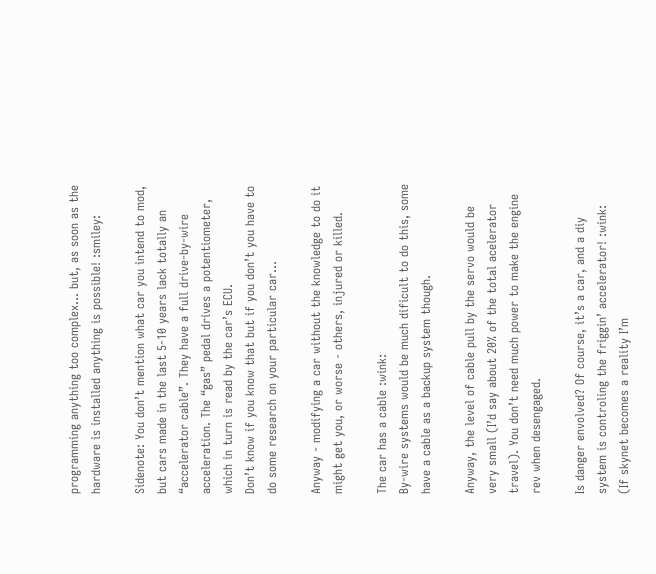programming anything too complex… but, as soon as the hardware is installed anything is possible! :smiley:

Sidenote: You don’t mention what car you intend to mod, but cars made in the last 5-10 years lack totally an “accelerator cable”. They have a full drive-by-wire acceleration. The “gas” pedal drives a potentiometer, which in turn is read by the car’s ECU.
Don’t know if you know that but if you don’t you have to do some research on your particular car…

Anyway - modifying a car without the knowledge to do it might get you, or worse - others, injured or killed.

The car has a cable :wink:
By-wire systems would be much dificult to do this, some have a cable as a backup system though.

Anyway, the level of cable pull by the servo would be very small (I’d say about 20% of the total acelerator travel). You don’t need much power to make the engine rev when desengaged.

Is danger envolved? Of course, it’s a car, and a diy system is controling the friggin’ accelerator! :wink:
(If skynet becomes a reality I’m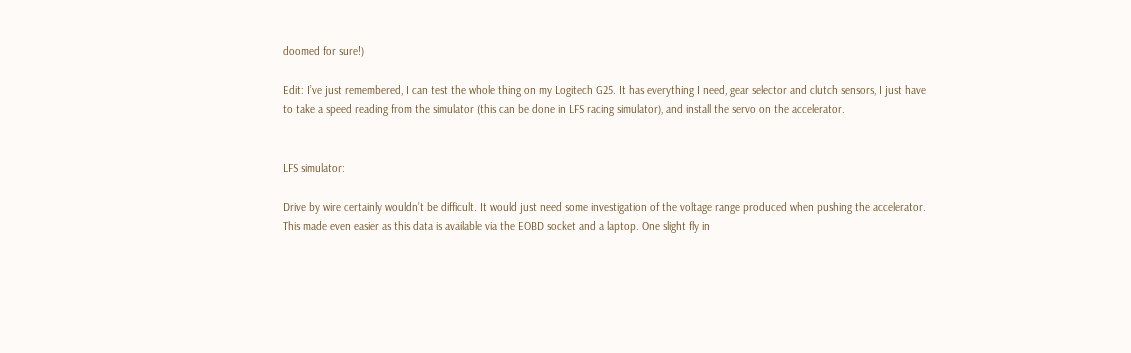doomed for sure!)

Edit: I’ve just remembered, I can test the whole thing on my Logitech G25. It has everything I need, gear selector and clutch sensors, I just have to take a speed reading from the simulator (this can be done in LFS racing simulator), and install the servo on the accelerator.


LFS simulator:

Drive by wire certainly wouldn’t be difficult. It would just need some investigation of the voltage range produced when pushing the accelerator. This made even easier as this data is available via the EOBD socket and a laptop. One slight fly in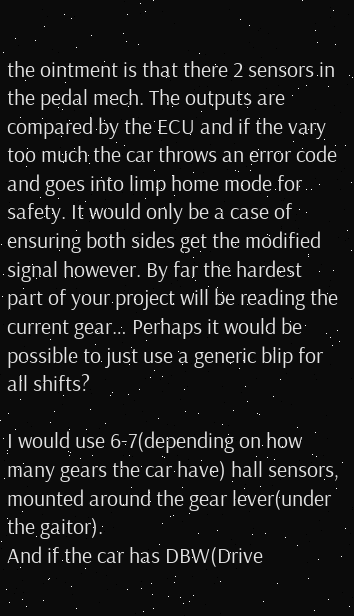the ointment is that there 2 sensors in the pedal mech. The outputs are compared by the ECU and if the vary too much the car throws an error code and goes into limp home mode for safety. It would only be a case of ensuring both sides get the modified signal however. By far the hardest part of your project will be reading the current gear… Perhaps it would be possible to just use a generic blip for all shifts?

I would use 6-7(depending on how many gears the car have) hall sensors, mounted around the gear lever(under the gaitor).
And if the car has DBW(Drive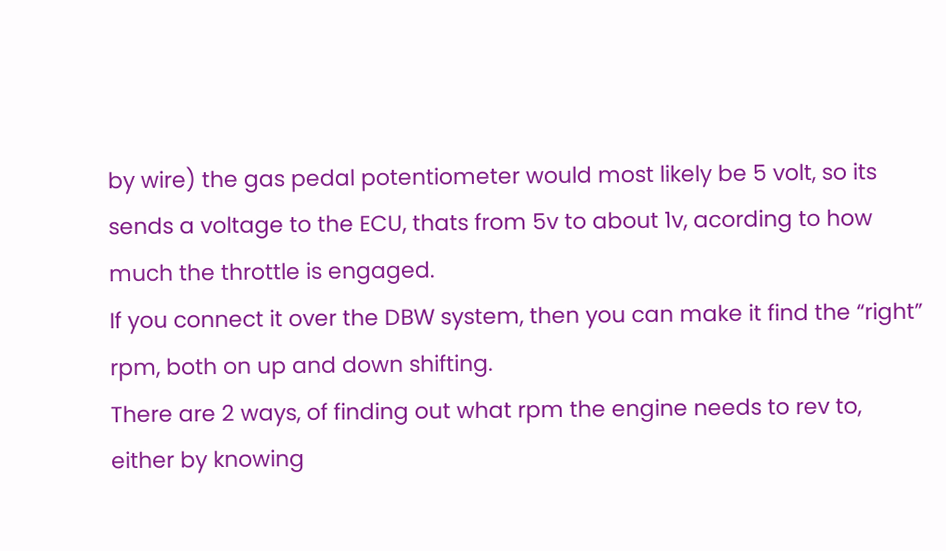by wire) the gas pedal potentiometer would most likely be 5 volt, so its sends a voltage to the ECU, thats from 5v to about 1v, acording to how much the throttle is engaged.
If you connect it over the DBW system, then you can make it find the “right” rpm, both on up and down shifting.
There are 2 ways, of finding out what rpm the engine needs to rev to, either by knowing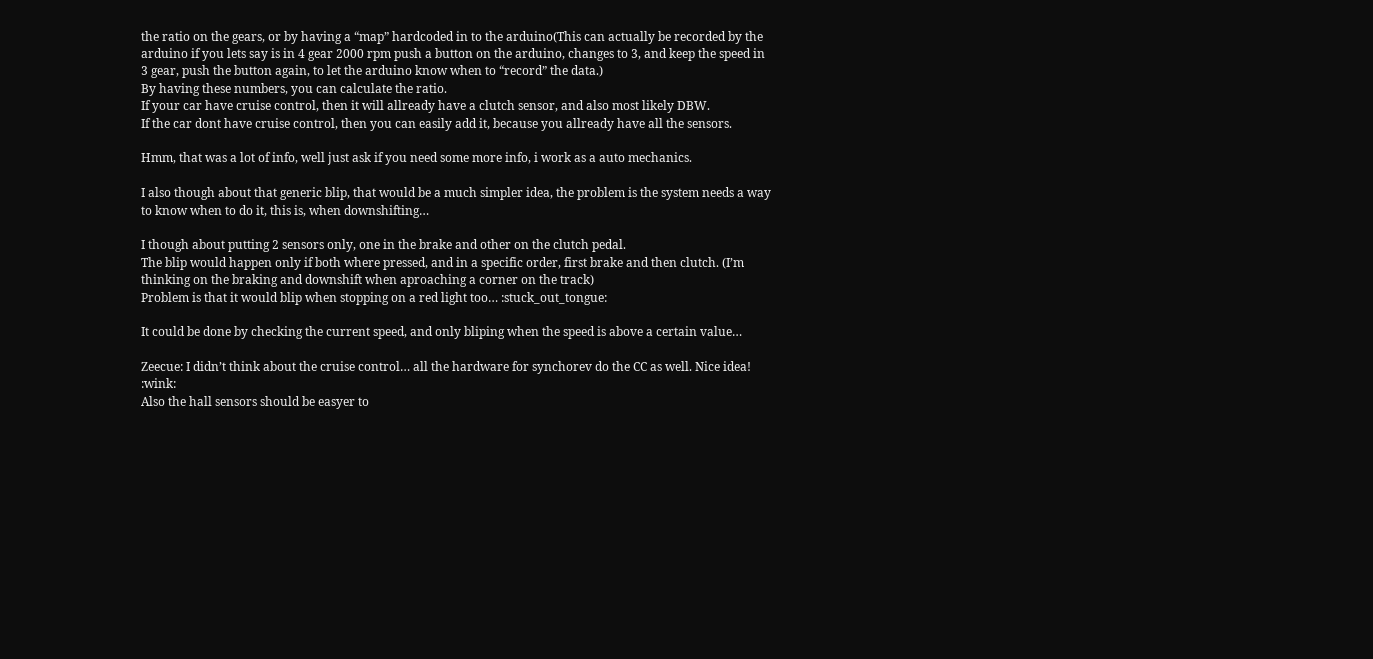the ratio on the gears, or by having a “map” hardcoded in to the arduino(This can actually be recorded by the arduino if you lets say is in 4 gear 2000 rpm push a button on the arduino, changes to 3, and keep the speed in 3 gear, push the button again, to let the arduino know when to “record” the data.)
By having these numbers, you can calculate the ratio.
If your car have cruise control, then it will allready have a clutch sensor, and also most likely DBW.
If the car dont have cruise control, then you can easily add it, because you allready have all the sensors.

Hmm, that was a lot of info, well just ask if you need some more info, i work as a auto mechanics.

I also though about that generic blip, that would be a much simpler idea, the problem is the system needs a way to know when to do it, this is, when downshifting…

I though about putting 2 sensors only, one in the brake and other on the clutch pedal.
The blip would happen only if both where pressed, and in a specific order, first brake and then clutch. (I’m thinking on the braking and downshift when aproaching a corner on the track)
Problem is that it would blip when stopping on a red light too… :stuck_out_tongue:

It could be done by checking the current speed, and only bliping when the speed is above a certain value…

Zeecue: I didn’t think about the cruise control… all the hardware for synchorev do the CC as well. Nice idea! :wink:
Also the hall sensors should be easyer to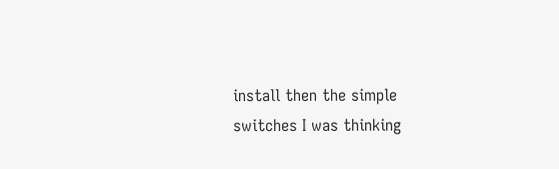install then the simple switches I was thinking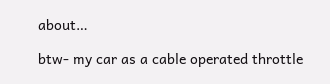about…

btw- my car as a cable operated throttle